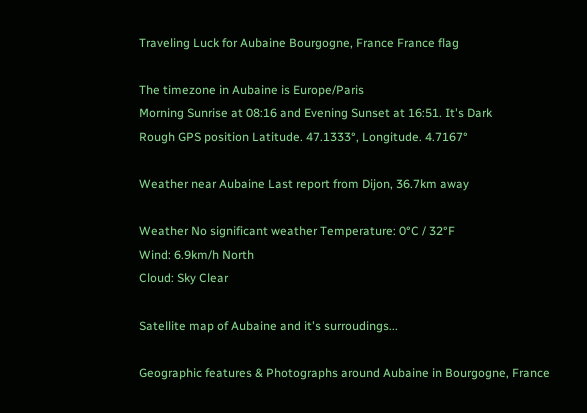Traveling Luck for Aubaine Bourgogne, France France flag

The timezone in Aubaine is Europe/Paris
Morning Sunrise at 08:16 and Evening Sunset at 16:51. It's Dark
Rough GPS position Latitude. 47.1333°, Longitude. 4.7167°

Weather near Aubaine Last report from Dijon, 36.7km away

Weather No significant weather Temperature: 0°C / 32°F
Wind: 6.9km/h North
Cloud: Sky Clear

Satellite map of Aubaine and it's surroudings...

Geographic features & Photographs around Aubaine in Bourgogne, France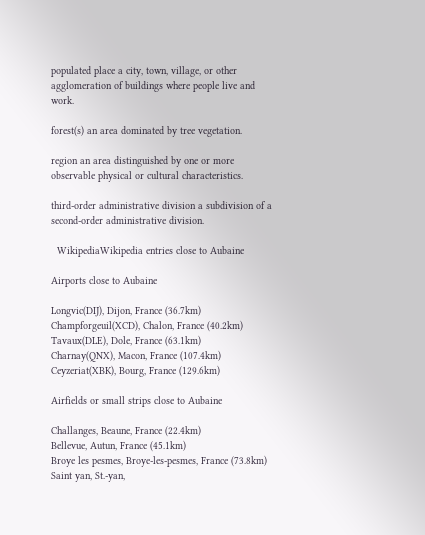populated place a city, town, village, or other agglomeration of buildings where people live and work.

forest(s) an area dominated by tree vegetation.

region an area distinguished by one or more observable physical or cultural characteristics.

third-order administrative division a subdivision of a second-order administrative division.

  WikipediaWikipedia entries close to Aubaine

Airports close to Aubaine

Longvic(DIJ), Dijon, France (36.7km)
Champforgeuil(XCD), Chalon, France (40.2km)
Tavaux(DLE), Dole, France (63.1km)
Charnay(QNX), Macon, France (107.4km)
Ceyzeriat(XBK), Bourg, France (129.6km)

Airfields or small strips close to Aubaine

Challanges, Beaune, France (22.4km)
Bellevue, Autun, France (45.1km)
Broye les pesmes, Broye-les-pesmes, France (73.8km)
Saint yan, St.-yan,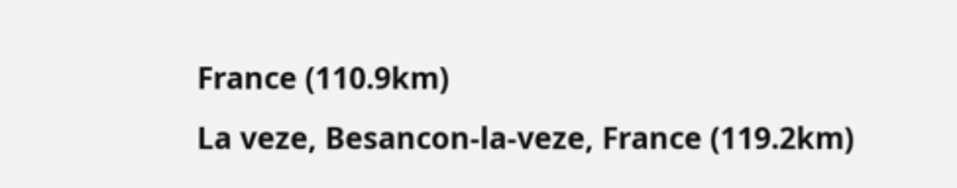France (110.9km)
La veze, Besancon-la-veze, France (119.2km)